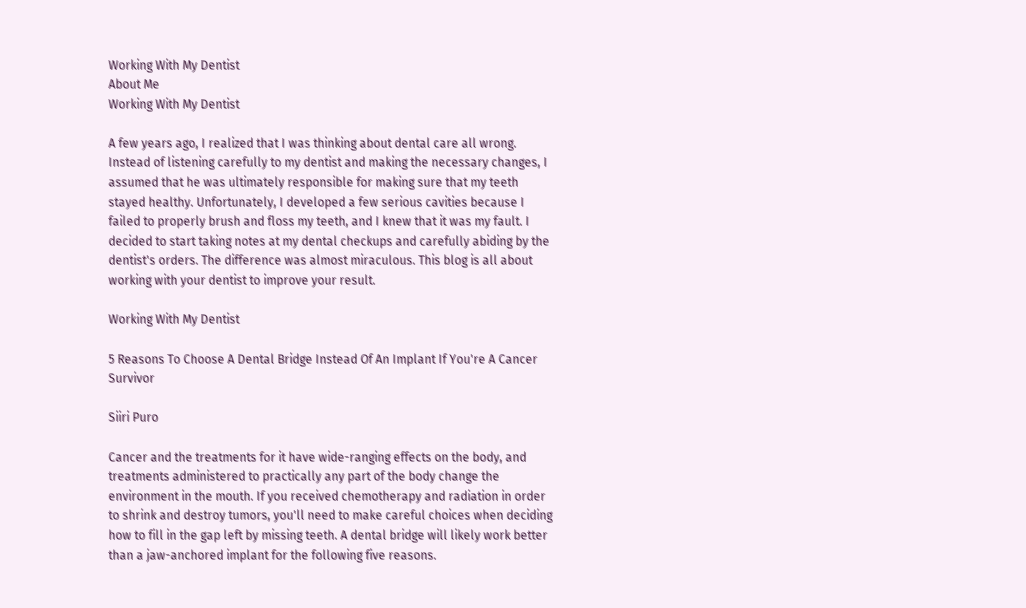Working With My Dentist
About Me
Working With My Dentist

A few years ago, I realized that I was thinking about dental care all wrong. Instead of listening carefully to my dentist and making the necessary changes, I assumed that he was ultimately responsible for making sure that my teeth stayed healthy. Unfortunately, I developed a few serious cavities because I failed to properly brush and floss my teeth, and I knew that it was my fault. I decided to start taking notes at my dental checkups and carefully abiding by the dentist's orders. The difference was almost miraculous. This blog is all about working with your dentist to improve your result.

Working With My Dentist

5 Reasons To Choose A Dental Bridge Instead Of An Implant If You're A Cancer Survivor

Siiri Puro

Cancer and the treatments for it have wide-ranging effects on the body, and treatments administered to practically any part of the body change the environment in the mouth. If you received chemotherapy and radiation in order to shrink and destroy tumors, you'll need to make careful choices when deciding how to fill in the gap left by missing teeth. A dental bridge will likely work better than a jaw-anchored implant for the following five reasons.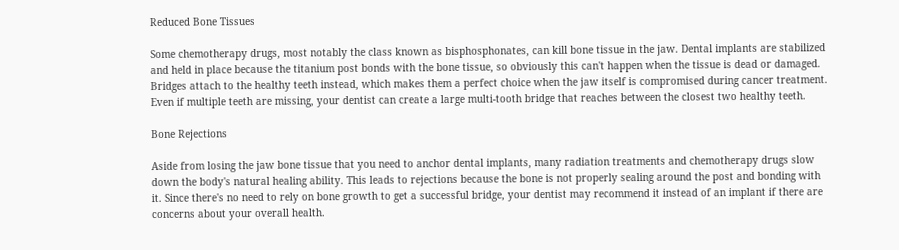Reduced Bone Tissues

Some chemotherapy drugs, most notably the class known as bisphosphonates, can kill bone tissue in the jaw. Dental implants are stabilized and held in place because the titanium post bonds with the bone tissue, so obviously this can't happen when the tissue is dead or damaged. Bridges attach to the healthy teeth instead, which makes them a perfect choice when the jaw itself is compromised during cancer treatment. Even if multiple teeth are missing, your dentist can create a large multi-tooth bridge that reaches between the closest two healthy teeth.

Bone Rejections

Aside from losing the jaw bone tissue that you need to anchor dental implants, many radiation treatments and chemotherapy drugs slow down the body's natural healing ability. This leads to rejections because the bone is not properly sealing around the post and bonding with it. Since there's no need to rely on bone growth to get a successful bridge, your dentist may recommend it instead of an implant if there are concerns about your overall health.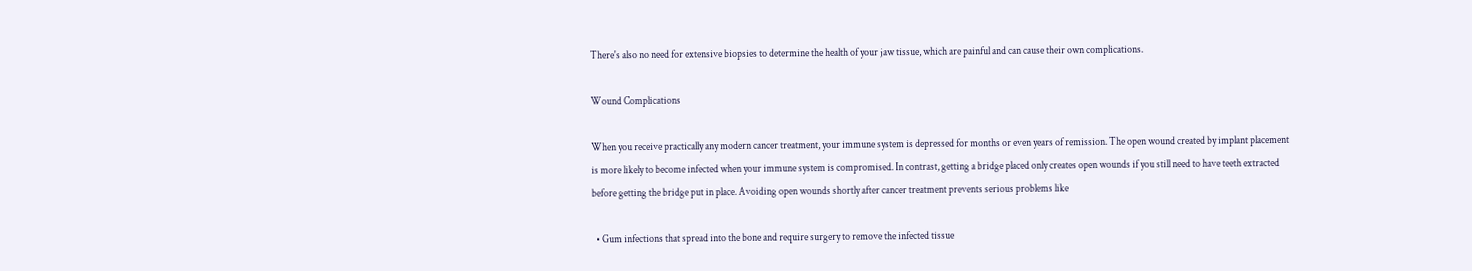There's also no need for extensive biopsies to determine the health of your jaw tissue, which are painful and can cause their own complications.

Wound Complications

When you receive practically any modern cancer treatment, your immune system is depressed for months or even years of remission. The open wound created by implant placement is more likely to become infected when your immune system is compromised. In contrast, getting a bridge placed only creates open wounds if you still need to have teeth extracted before getting the bridge put in place. Avoiding open wounds shortly after cancer treatment prevents serious problems like

  • Gum infections that spread into the bone and require surgery to remove the infected tissue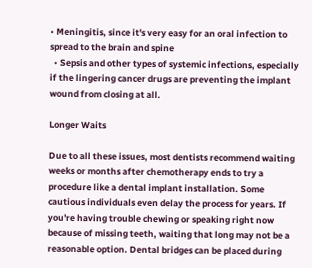• Meningitis, since it's very easy for an oral infection to spread to the brain and spine
  • Sepsis and other types of systemic infections, especially if the lingering cancer drugs are preventing the implant wound from closing at all.

Longer Waits

Due to all these issues, most dentists recommend waiting weeks or months after chemotherapy ends to try a procedure like a dental implant installation. Some cautious individuals even delay the process for years. If you're having trouble chewing or speaking right now because of missing teeth, waiting that long may not be a reasonable option. Dental bridges can be placed during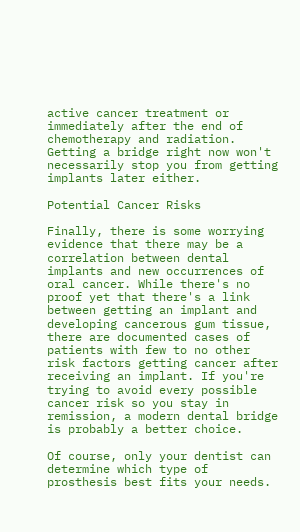active cancer treatment or immediately after the end of chemotherapy and radiation. Getting a bridge right now won't necessarily stop you from getting implants later either.

Potential Cancer Risks

Finally, there is some worrying evidence that there may be a correlation between dental implants and new occurrences of oral cancer. While there's no proof yet that there's a link between getting an implant and developing cancerous gum tissue, there are documented cases of patients with few to no other risk factors getting cancer after receiving an implant. If you're trying to avoid every possible cancer risk so you stay in remission, a modern dental bridge is probably a better choice.

Of course, only your dentist can determine which type of prosthesis best fits your needs.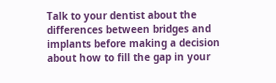Talk to your dentist about the differences between bridges and implants before making a decision about how to fill the gap in your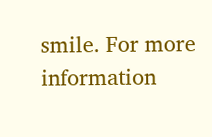smile. For more information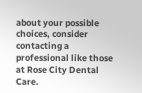about your possible choices, consider contacting a professional like those at Rose City Dental Care.